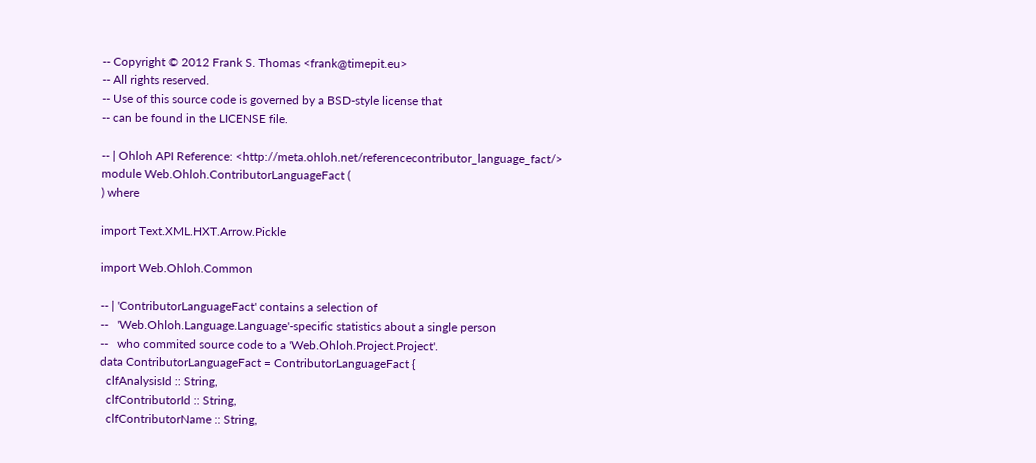-- Copyright © 2012 Frank S. Thomas <frank@timepit.eu>
-- All rights reserved.
-- Use of this source code is governed by a BSD-style license that
-- can be found in the LICENSE file.

-- | Ohloh API Reference: <http://meta.ohloh.net/referencecontributor_language_fact/>
module Web.Ohloh.ContributorLanguageFact (
) where

import Text.XML.HXT.Arrow.Pickle

import Web.Ohloh.Common

-- | 'ContributorLanguageFact' contains a selection of
--   'Web.Ohloh.Language.Language'-specific statistics about a single person
--   who commited source code to a 'Web.Ohloh.Project.Project'.
data ContributorLanguageFact = ContributorLanguageFact {
  clfAnalysisId :: String,
  clfContributorId :: String,
  clfContributorName :: String,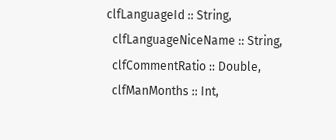clfLanguageId :: String,
  clfLanguageNiceName :: String,
  clfCommentRatio :: Double,
  clfManMonths :: Int,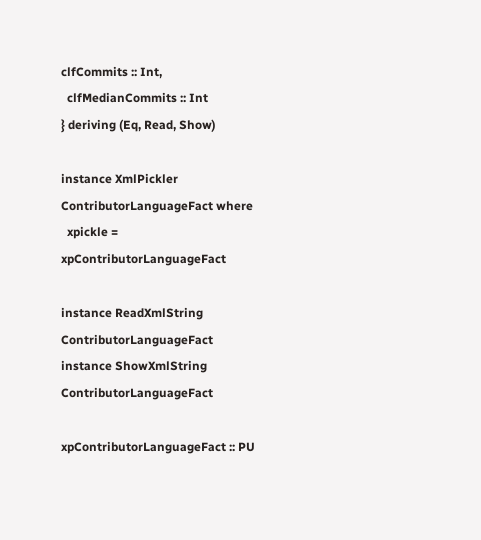clfCommits :: Int,
  clfMedianCommits :: Int
} deriving (Eq, Read, Show)

instance XmlPickler ContributorLanguageFact where
  xpickle = xpContributorLanguageFact

instance ReadXmlString ContributorLanguageFact
instance ShowXmlString ContributorLanguageFact

xpContributorLanguageFact :: PU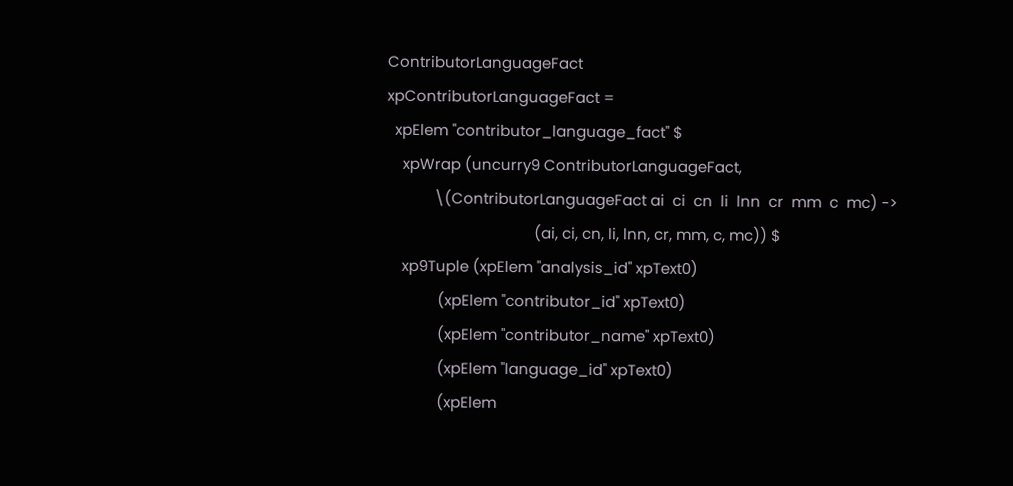ContributorLanguageFact
xpContributorLanguageFact =
  xpElem "contributor_language_fact" $
    xpWrap (uncurry9 ContributorLanguageFact,
            \(ContributorLanguageFact ai  ci  cn  li  lnn  cr  mm  c  mc) ->
                                     (ai, ci, cn, li, lnn, cr, mm, c, mc)) $
    xp9Tuple (xpElem "analysis_id" xpText0)
             (xpElem "contributor_id" xpText0)
             (xpElem "contributor_name" xpText0)
             (xpElem "language_id" xpText0)
             (xpElem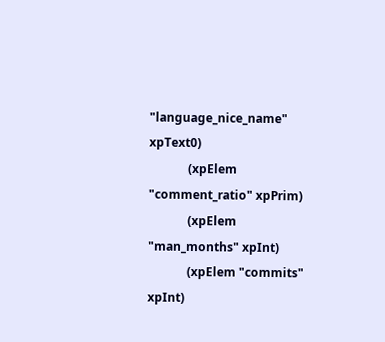"language_nice_name" xpText0)
             (xpElem "comment_ratio" xpPrim)
             (xpElem "man_months" xpInt)
             (xpElem "commits" xpInt)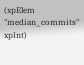(xpElem "median_commits" xpInt)